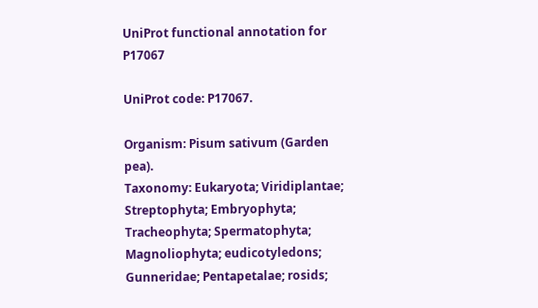UniProt functional annotation for P17067

UniProt code: P17067.

Organism: Pisum sativum (Garden pea).
Taxonomy: Eukaryota; Viridiplantae; Streptophyta; Embryophyta; Tracheophyta; Spermatophyta; Magnoliophyta; eudicotyledons; Gunneridae; Pentapetalae; rosids;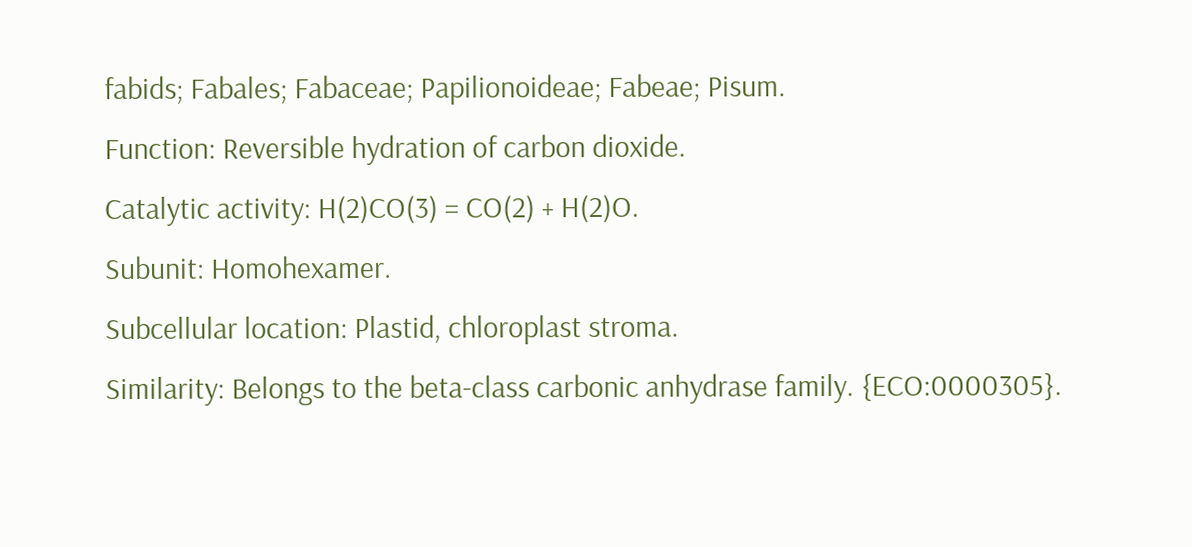fabids; Fabales; Fabaceae; Papilionoideae; Fabeae; Pisum.
Function: Reversible hydration of carbon dioxide.
Catalytic activity: H(2)CO(3) = CO(2) + H(2)O.
Subunit: Homohexamer.
Subcellular location: Plastid, chloroplast stroma.
Similarity: Belongs to the beta-class carbonic anhydrase family. {ECO:0000305}.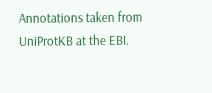Annotations taken from UniProtKB at the EBI.